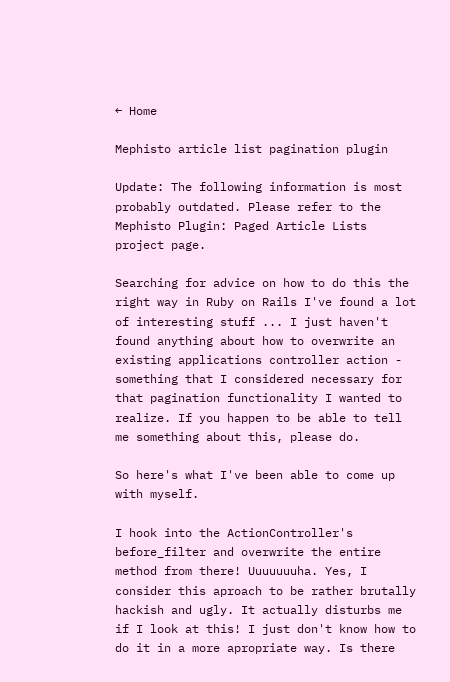← Home

Mephisto article list pagination plugin

Update: The following information is most probably outdated. Please refer to the Mephisto Plugin: Paged Article Lists project page.

Searching for advice on how to do this the right way in Ruby on Rails I've found a lot of interesting stuff ... I just haven't found anything about how to overwrite an existing applications controller action - something that I considered necessary for that pagination functionality I wanted to realize. If you happen to be able to tell me something about this, please do.

So here's what I've been able to come up with myself.

I hook into the ActionController's before_filter and overwrite the entire method from there! Uuuuuuuha. Yes, I consider this aproach to be rather brutally hackish and ugly. It actually disturbs me if I look at this! I just don't know how to do it in a more apropriate way. Is there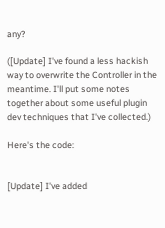any?

([Update] I've found a less hackish way to overwrite the Controller in the meantime. I'll put some notes together about some useful plugin dev techniques that I've collected.)

Here's the code:


[Update] I've added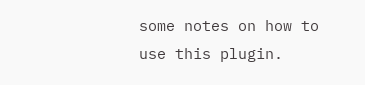some notes on how to use this plugin.